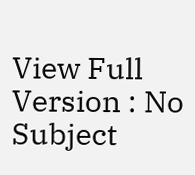View Full Version : No Subject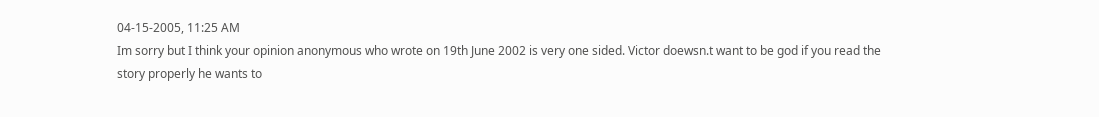04-15-2005, 11:25 AM
Im sorry but I think your opinion anonymous who wrote on 19th June 2002 is very one sided. Victor doewsn.t want to be god if you read the story properly he wants to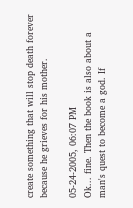create something that will stop death forever because he grieves for his mother.

05-24-2005, 06:07 PM
Ok... fine. Then the book is also about a man's quest to become a god. If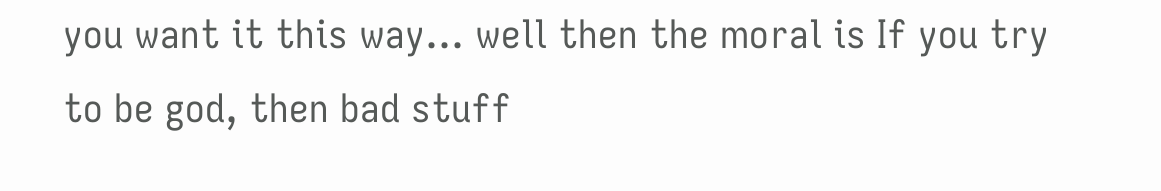you want it this way... well then the moral is If you try to be god, then bad stuff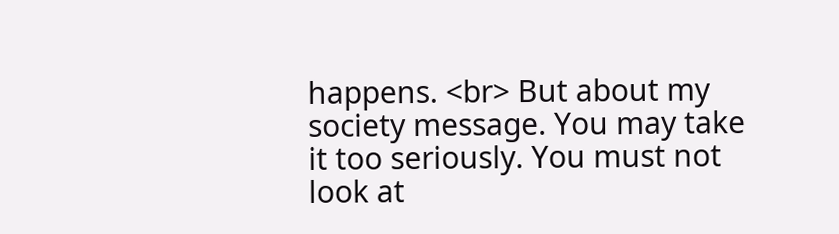happens. <br> But about my society message. You may take it too seriously. You must not look at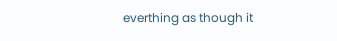everthing as though it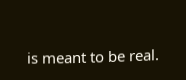is meant to be real.